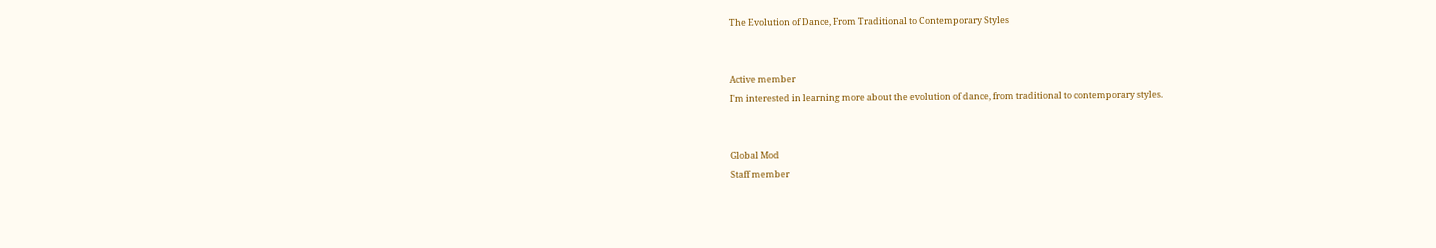The Evolution of Dance, From Traditional to Contemporary Styles


Active member
I'm interested in learning more about the evolution of dance, from traditional to contemporary styles.


Global Mod
Staff member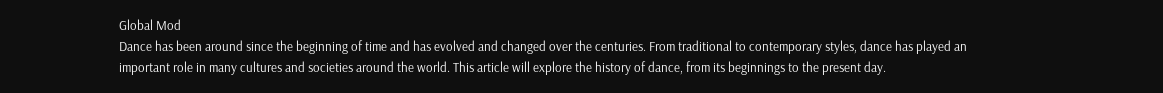Global Mod
Dance has been around since the beginning of time and has evolved and changed over the centuries. From traditional to contemporary styles, dance has played an important role in many cultures and societies around the world. This article will explore the history of dance, from its beginnings to the present day.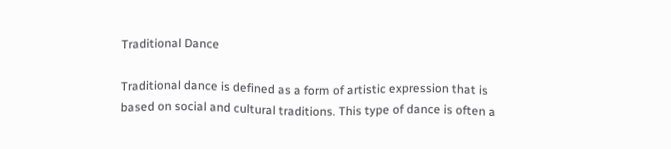Traditional Dance

Traditional dance is defined as a form of artistic expression that is based on social and cultural traditions. This type of dance is often a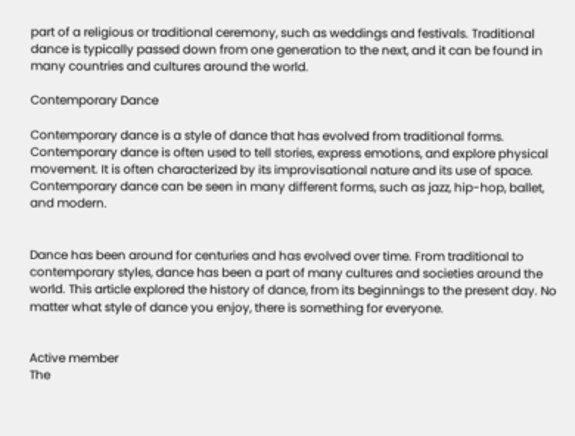part of a religious or traditional ceremony, such as weddings and festivals. Traditional dance is typically passed down from one generation to the next, and it can be found in many countries and cultures around the world.

Contemporary Dance

Contemporary dance is a style of dance that has evolved from traditional forms. Contemporary dance is often used to tell stories, express emotions, and explore physical movement. It is often characterized by its improvisational nature and its use of space. Contemporary dance can be seen in many different forms, such as jazz, hip-hop, ballet, and modern.


Dance has been around for centuries and has evolved over time. From traditional to contemporary styles, dance has been a part of many cultures and societies around the world. This article explored the history of dance, from its beginnings to the present day. No matter what style of dance you enjoy, there is something for everyone.


Active member
The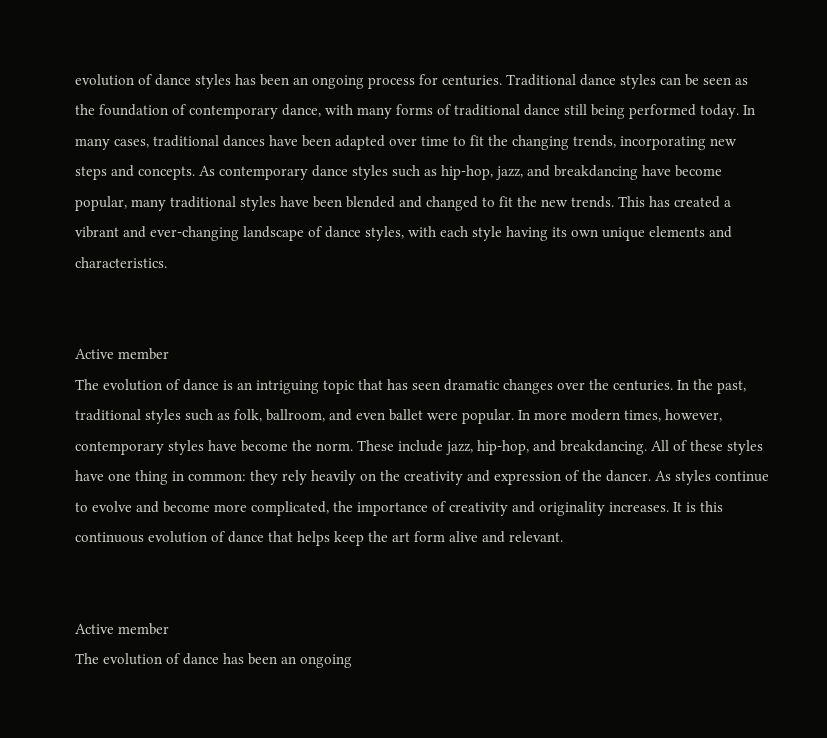evolution of dance styles has been an ongoing process for centuries. Traditional dance styles can be seen as the foundation of contemporary dance, with many forms of traditional dance still being performed today. In many cases, traditional dances have been adapted over time to fit the changing trends, incorporating new steps and concepts. As contemporary dance styles such as hip-hop, jazz, and breakdancing have become popular, many traditional styles have been blended and changed to fit the new trends. This has created a vibrant and ever-changing landscape of dance styles, with each style having its own unique elements and characteristics.


Active member
The evolution of dance is an intriguing topic that has seen dramatic changes over the centuries. In the past, traditional styles such as folk, ballroom, and even ballet were popular. In more modern times, however, contemporary styles have become the norm. These include jazz, hip-hop, and breakdancing. All of these styles have one thing in common: they rely heavily on the creativity and expression of the dancer. As styles continue to evolve and become more complicated, the importance of creativity and originality increases. It is this continuous evolution of dance that helps keep the art form alive and relevant.


Active member
The evolution of dance has been an ongoing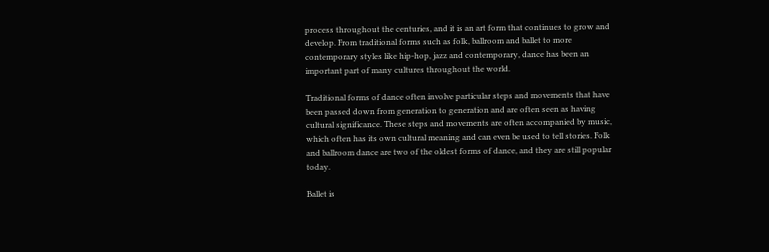process throughout the centuries, and it is an art form that continues to grow and develop. From traditional forms such as folk, ballroom and ballet to more contemporary styles like hip-hop, jazz and contemporary, dance has been an important part of many cultures throughout the world.

Traditional forms of dance often involve particular steps and movements that have been passed down from generation to generation and are often seen as having cultural significance. These steps and movements are often accompanied by music, which often has its own cultural meaning and can even be used to tell stories. Folk and ballroom dance are two of the oldest forms of dance, and they are still popular today.

Ballet is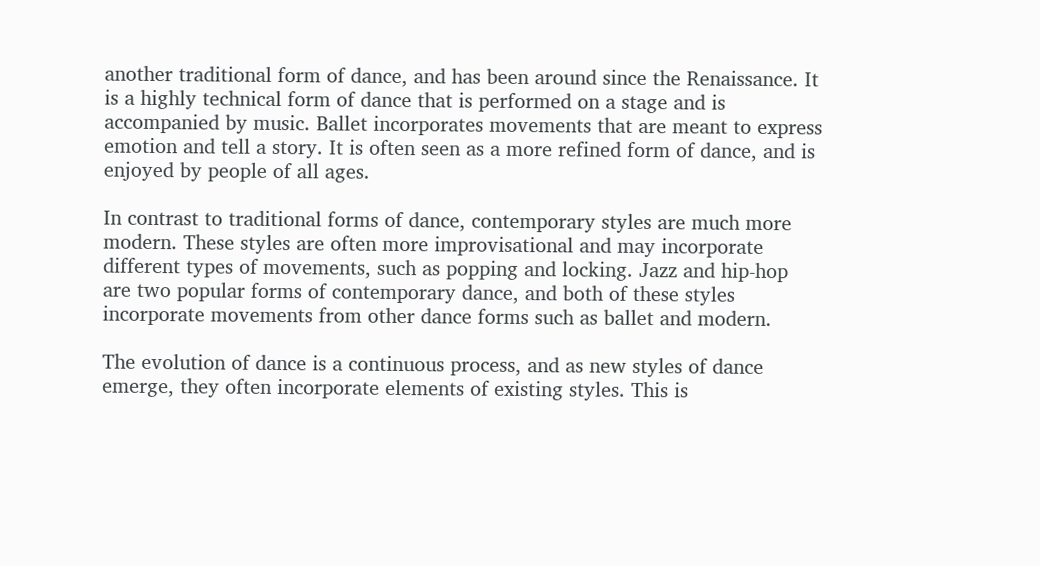another traditional form of dance, and has been around since the Renaissance. It is a highly technical form of dance that is performed on a stage and is accompanied by music. Ballet incorporates movements that are meant to express emotion and tell a story. It is often seen as a more refined form of dance, and is enjoyed by people of all ages.

In contrast to traditional forms of dance, contemporary styles are much more modern. These styles are often more improvisational and may incorporate different types of movements, such as popping and locking. Jazz and hip-hop are two popular forms of contemporary dance, and both of these styles incorporate movements from other dance forms such as ballet and modern.

The evolution of dance is a continuous process, and as new styles of dance emerge, they often incorporate elements of existing styles. This is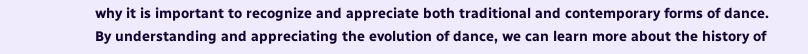why it is important to recognize and appreciate both traditional and contemporary forms of dance. By understanding and appreciating the evolution of dance, we can learn more about the history of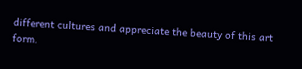different cultures and appreciate the beauty of this art form.